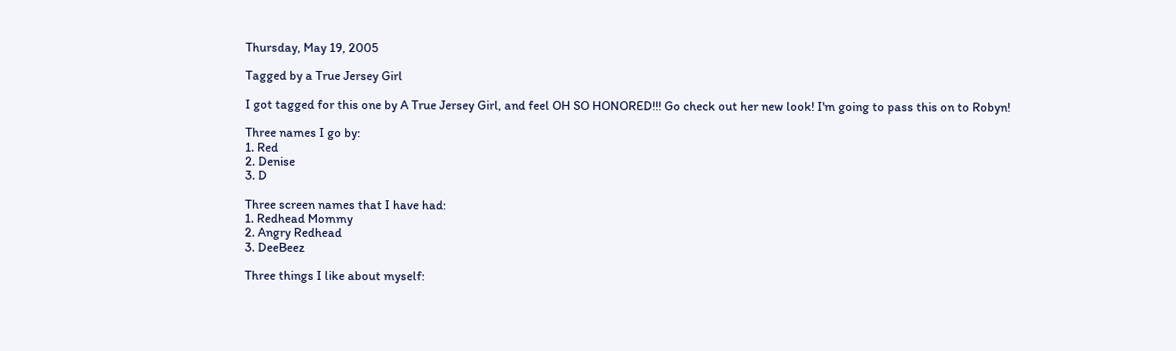Thursday, May 19, 2005

Tagged by a True Jersey Girl

I got tagged for this one by A True Jersey Girl, and feel OH SO HONORED!!! Go check out her new look! I'm going to pass this on to Robyn!

Three names I go by:
1. Red
2. Denise
3. D

Three screen names that I have had:
1. Redhead Mommy
2. Angry Redhead
3. DeeBeez

Three things I like about myself: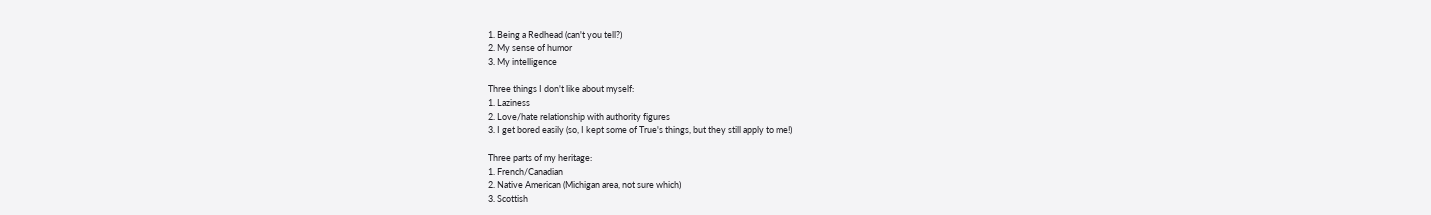1. Being a Redhead (can't you tell?)
2. My sense of humor
3. My intelligence

Three things I don't like about myself:
1. Laziness
2. Love/hate relationship with authority figures
3. I get bored easily (so, I kept some of True's things, but they still apply to me!)

Three parts of my heritage:
1. French/Canadian
2. Native American (Michigan area, not sure which)
3. Scottish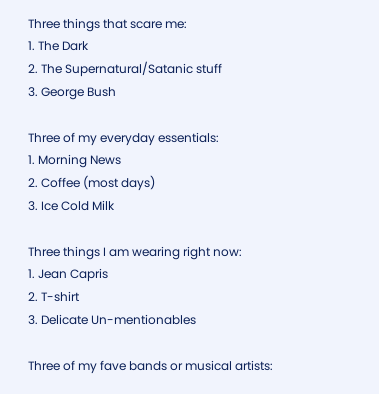Three things that scare me:
1. The Dark
2. The Supernatural/Satanic stuff
3. George Bush

Three of my everyday essentials:
1. Morning News
2. Coffee (most days)
3. Ice Cold Milk

Three things I am wearing right now:
1. Jean Capris
2. T-shirt
3. Delicate Un-mentionables

Three of my fave bands or musical artists: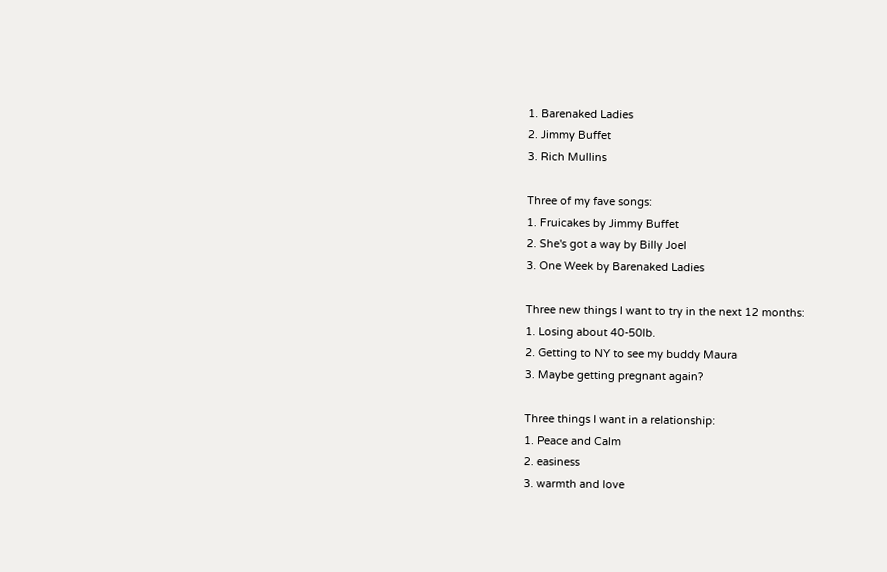1. Barenaked Ladies
2. Jimmy Buffet
3. Rich Mullins

Three of my fave songs:
1. Fruicakes by Jimmy Buffet
2. She's got a way by Billy Joel
3. One Week by Barenaked Ladies

Three new things I want to try in the next 12 months:
1. Losing about 40-50lb.
2. Getting to NY to see my buddy Maura
3. Maybe getting pregnant again?

Three things I want in a relationship:
1. Peace and Calm
2. easiness
3. warmth and love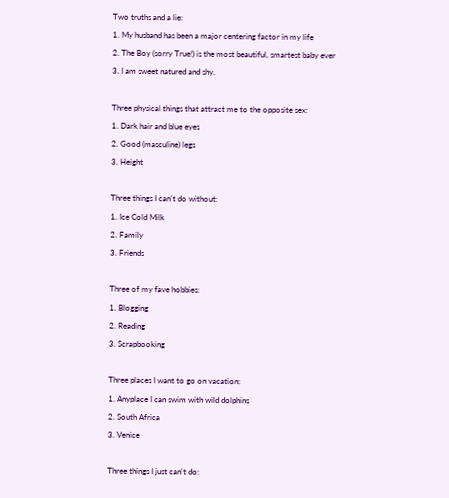Two truths and a lie:
1. My husband has been a major centering factor in my life
2. The Boy (sorry True!) is the most beautiful, smartest baby ever
3. I am sweet natured and shy.

Three physical things that attract me to the opposite sex:
1. Dark hair and blue eyes
2. Good (masculine) legs
3. Height

Three things I can't do without:
1. Ice Cold Milk
2. Family
3. Friends

Three of my fave hobbies:
1. Blogging
2. Reading
3. Scrapbooking

Three places I want to go on vacation:
1. Anyplace I can swim with wild dolphins
2. South Africa
3. Venice

Three things I just can't do: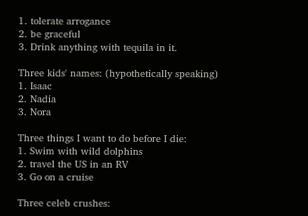1. tolerate arrogance
2. be graceful
3. Drink anything with tequila in it.

Three kids' names: (hypothetically speaking)
1. Isaac
2. Nadia
3. Nora

Three things I want to do before I die:
1. Swim with wild dolphins
2. travel the US in an RV
3. Go on a cruise

Three celeb crushes: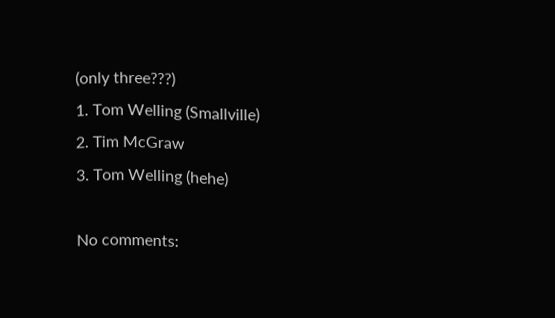(only three???)
1. Tom Welling (Smallville)
2. Tim McGraw
3. Tom Welling (hehe)

No comments: